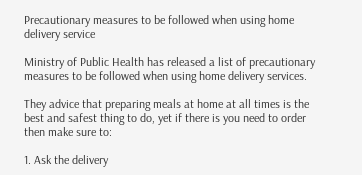Precautionary measures to be followed when using home delivery service

Ministry of Public Health has released a list of precautionary measures to be followed when using home delivery services.

They advice that preparing meals at home at all times is the best and safest thing to do, yet if there is you need to order then make sure to:

1. Ask the delivery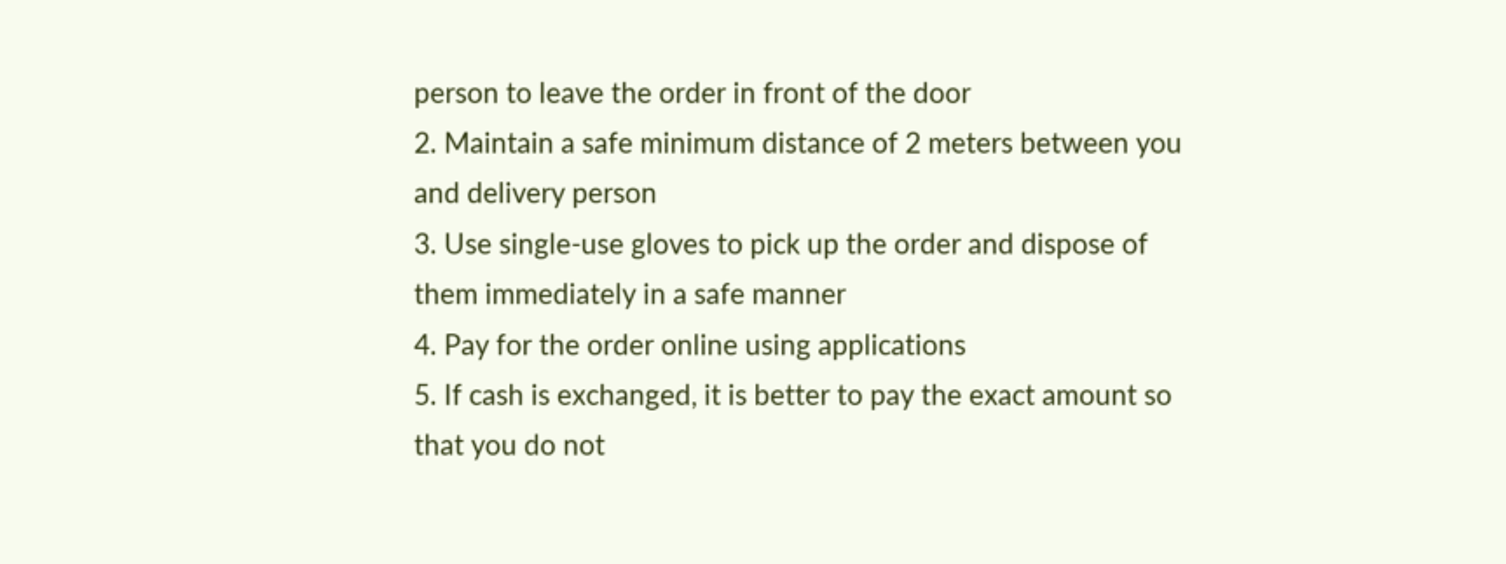person to leave the order in front of the door
2. Maintain a safe minimum distance of 2 meters between you and delivery person
3. Use single-use gloves to pick up the order and dispose of them immediately in a safe manner
4. Pay for the order online using applications
5. If cash is exchanged, it is better to pay the exact amount so that you do not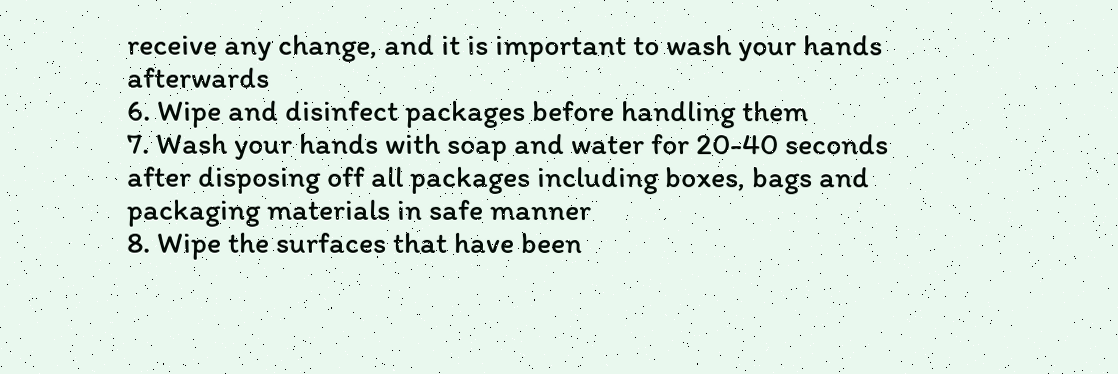receive any change, and it is important to wash your hands afterwards
6. Wipe and disinfect packages before handling them
7. Wash your hands with soap and water for 20-40 seconds after disposing off all packages including boxes, bags and packaging materials in safe manner
8. Wipe the surfaces that have been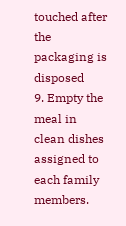touched after the packaging is disposed
9. Empty the meal in clean dishes assigned to each family members.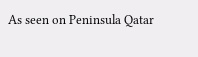As seen on Peninsula Qatar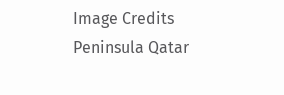Image Credits Peninsula Qatar